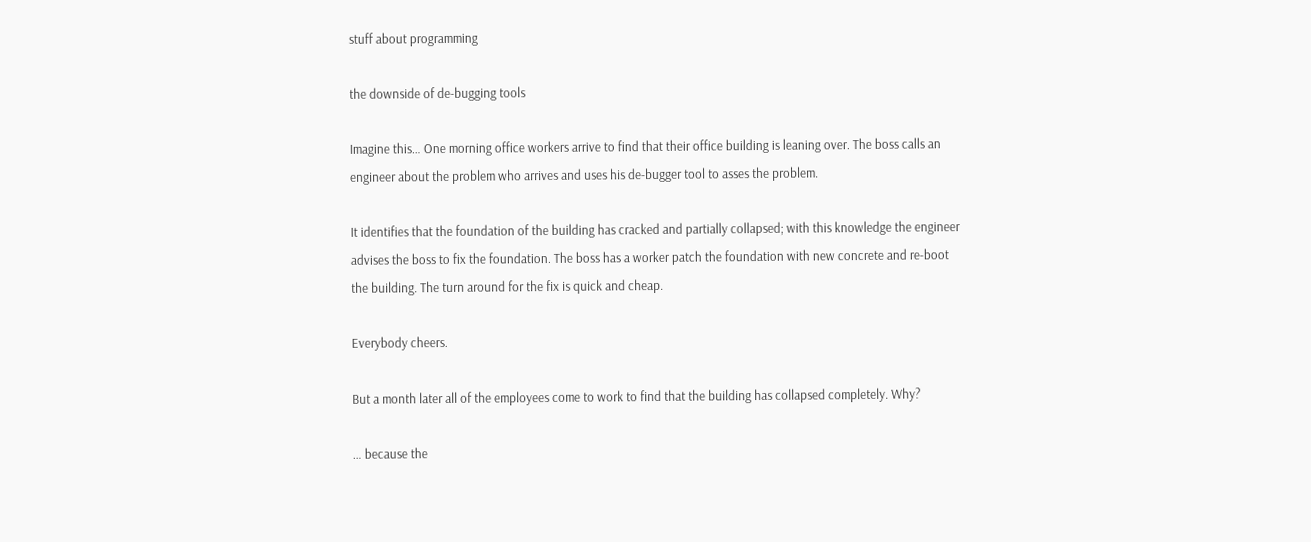stuff about programming

the downside of de-bugging tools

Imagine this… One morning office workers arrive to find that their office building is leaning over. The boss calls an engineer about the problem who arrives and uses his de-bugger tool to asses the problem.

It identifies that the foundation of the building has cracked and partially collapsed; with this knowledge the engineer advises the boss to fix the foundation. The boss has a worker patch the foundation with new concrete and re-boot the building. The turn around for the fix is quick and cheap.

Everybody cheers.

But a month later all of the employees come to work to find that the building has collapsed completely. Why?

… because the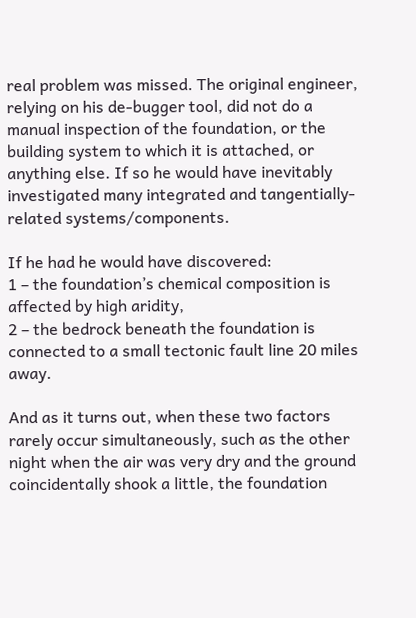real problem was missed. The original engineer, relying on his de-bugger tool, did not do a manual inspection of the foundation, or the building system to which it is attached, or anything else. If so he would have inevitably investigated many integrated and tangentially-related systems/components.

If he had he would have discovered:
1 – the foundation’s chemical composition is affected by high aridity,
2 – the bedrock beneath the foundation is connected to a small tectonic fault line 20 miles away.

And as it turns out, when these two factors rarely occur simultaneously, such as the other night when the air was very dry and the ground coincidentally shook a little, the foundation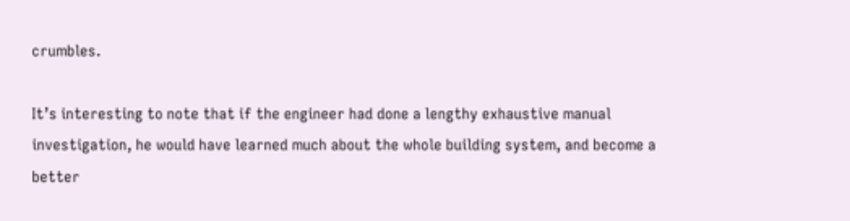crumbles.

It’s interesting to note that if the engineer had done a lengthy exhaustive manual investigation, he would have learned much about the whole building system, and become a better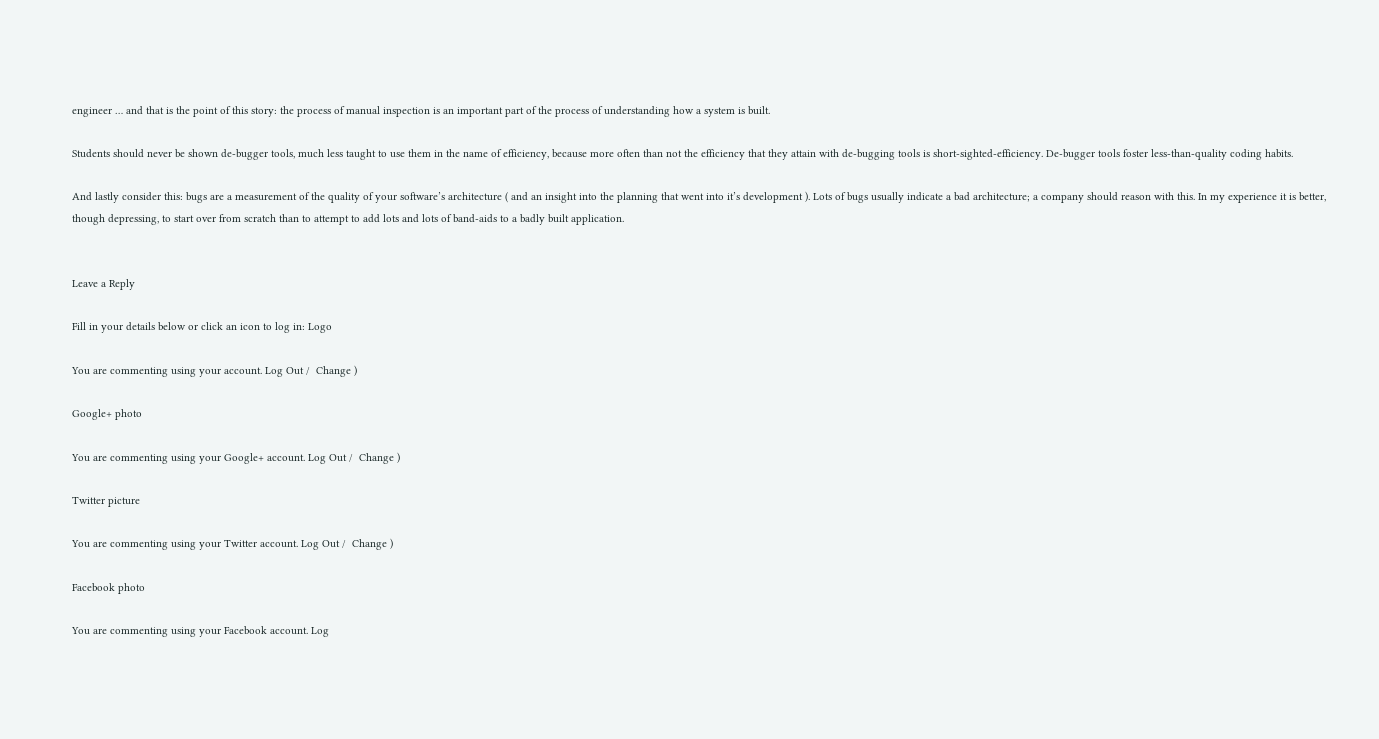engineer … and that is the point of this story: the process of manual inspection is an important part of the process of understanding how a system is built.

Students should never be shown de-bugger tools, much less taught to use them in the name of efficiency, because more often than not the efficiency that they attain with de-bugging tools is short-sighted-efficiency. De-bugger tools foster less-than-quality coding habits.

And lastly consider this: bugs are a measurement of the quality of your software’s architecture ( and an insight into the planning that went into it’s development ). Lots of bugs usually indicate a bad architecture; a company should reason with this. In my experience it is better, though depressing, to start over from scratch than to attempt to add lots and lots of band-aids to a badly built application.


Leave a Reply

Fill in your details below or click an icon to log in: Logo

You are commenting using your account. Log Out /  Change )

Google+ photo

You are commenting using your Google+ account. Log Out /  Change )

Twitter picture

You are commenting using your Twitter account. Log Out /  Change )

Facebook photo

You are commenting using your Facebook account. Log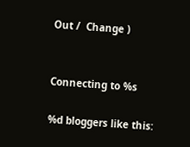Out /  Change )


Connecting to %s

%d bloggers like this: